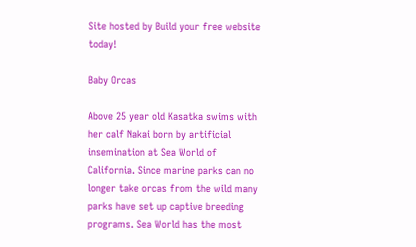Site hosted by Build your free website today!

Baby Orcas

Above 25 year old Kasatka swims with her calf Nakai born by artificial insemination at Sea World of California. Since marine parks can no longer take orcas from the wild many parks have set up captive breeding programs. Sea World has the most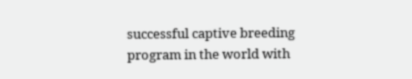successful captive breeding program in the world with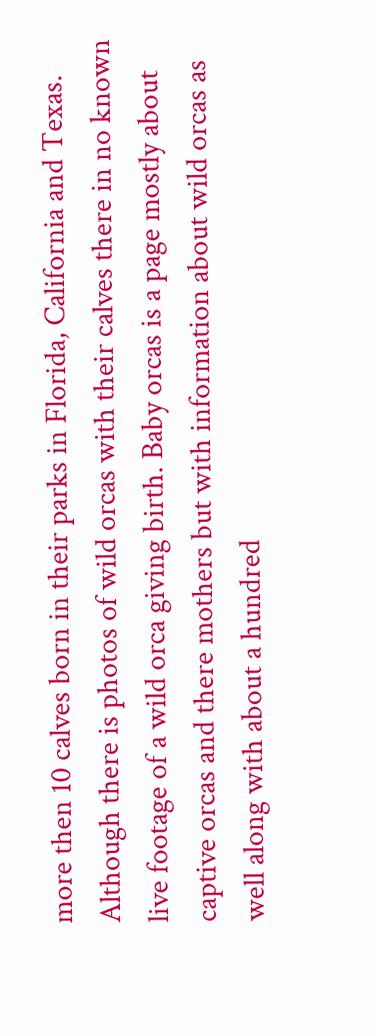more then 10 calves born in their parks in Florida, California and Texas. Although there is photos of wild orcas with their calves there in no known live footage of a wild orca giving birth. Baby orcas is a page mostly about captive orcas and there mothers but with information about wild orcas as well along with about a hundred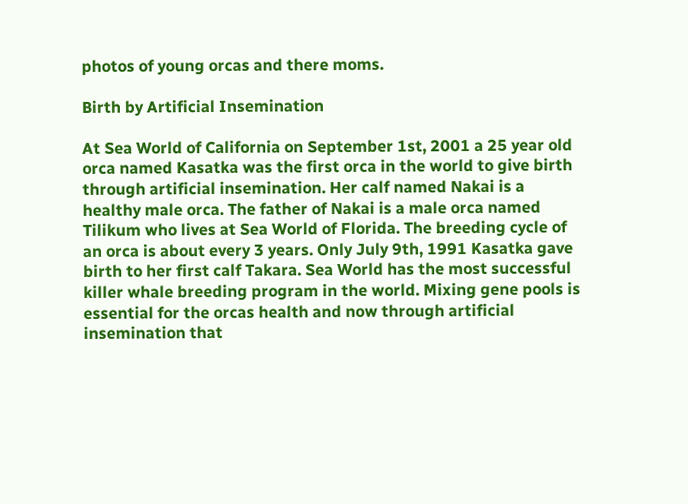photos of young orcas and there moms.

Birth by Artificial Insemination

At Sea World of California on September 1st, 2001 a 25 year old orca named Kasatka was the first orca in the world to give birth through artificial insemination. Her calf named Nakai is a healthy male orca. The father of Nakai is a male orca named Tilikum who lives at Sea World of Florida. The breeding cycle of an orca is about every 3 years. Only July 9th, 1991 Kasatka gave birth to her first calf Takara. Sea World has the most successful killer whale breeding program in the world. Mixing gene pools is essential for the orcas health and now through artificial insemination that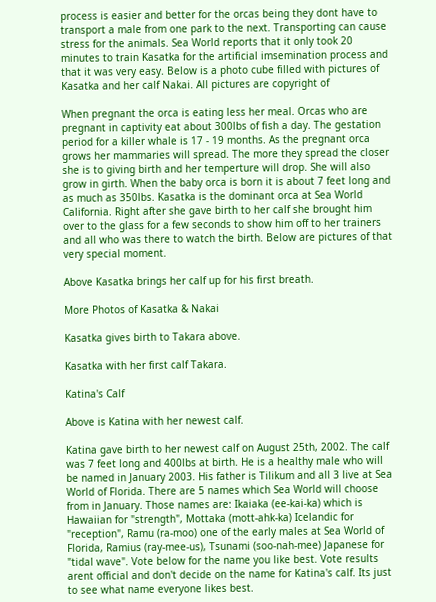process is easier and better for the orcas being they dont have to transport a male from one park to the next. Transporting can cause stress for the animals. Sea World reports that it only took 20 minutes to train Kasatka for the artificial imsemination process and that it was very easy. Below is a photo cube filled with pictures of Kasatka and her calf Nakai. All pictures are copyright of

When pregnant the orca is eating less her meal. Orcas who are pregnant in captivity eat about 300lbs of fish a day. The gestation period for a killer whale is 17 - 19 months. As the pregnant orca grows her mammaries will spread. The more they spread the closer she is to giving birth and her temperture will drop. She will also grow in girth. When the baby orca is born it is about 7 feet long and as much as 350lbs. Kasatka is the dominant orca at Sea World California. Right after she gave birth to her calf she brought him over to the glass for a few seconds to show him off to her trainers and all who was there to watch the birth. Below are pictures of that very special moment.

Above Kasatka brings her calf up for his first breath.

More Photos of Kasatka & Nakai

Kasatka gives birth to Takara above.

Kasatka with her first calf Takara.

Katina's Calf

Above is Katina with her newest calf.

Katina gave birth to her newest calf on August 25th, 2002. The calf was 7 feet long and 400lbs at birth. He is a healthy male who will be named in January 2003. His father is Tilikum and all 3 live at Sea World of Florida. There are 5 names which Sea World will choose from in January. Those names are: Ikaiaka (ee-kai-ka) which is Hawaiian for "strength", Mottaka (mott-ahk-ka) Icelandic for "reception", Ramu (ra-moo) one of the early males at Sea World of Florida, Ramius (ray-mee-us), Tsunami (soo-nah-mee) Japanese for "tidal wave". Vote below for the name you like best. Vote results arent official and don't decide on the name for Katina's calf. Its just to see what name everyone likes best.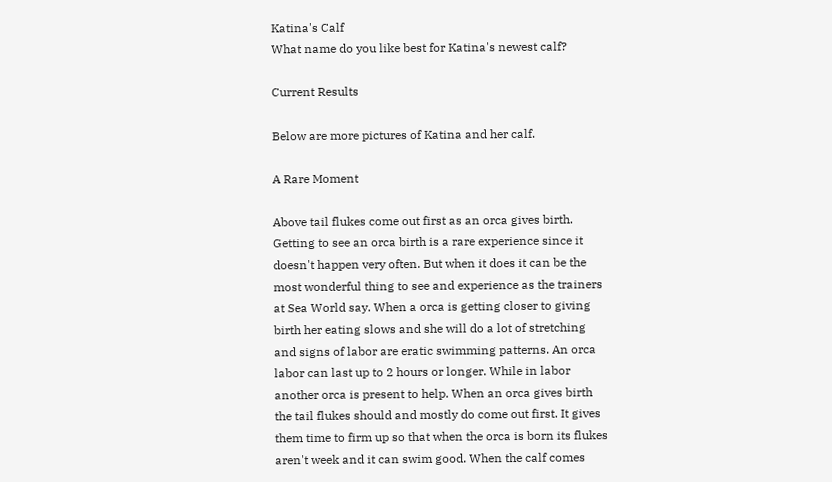Katina's Calf
What name do you like best for Katina's newest calf?

Current Results

Below are more pictures of Katina and her calf.

A Rare Moment

Above tail flukes come out first as an orca gives birth. Getting to see an orca birth is a rare experience since it doesn't happen very often. But when it does it can be the most wonderful thing to see and experience as the trainers at Sea World say. When a orca is getting closer to giving birth her eating slows and she will do a lot of stretching and signs of labor are eratic swimming patterns. An orca labor can last up to 2 hours or longer. While in labor another orca is present to help. When an orca gives birth the tail flukes should and mostly do come out first. It gives them time to firm up so that when the orca is born its flukes aren't week and it can swim good. When the calf comes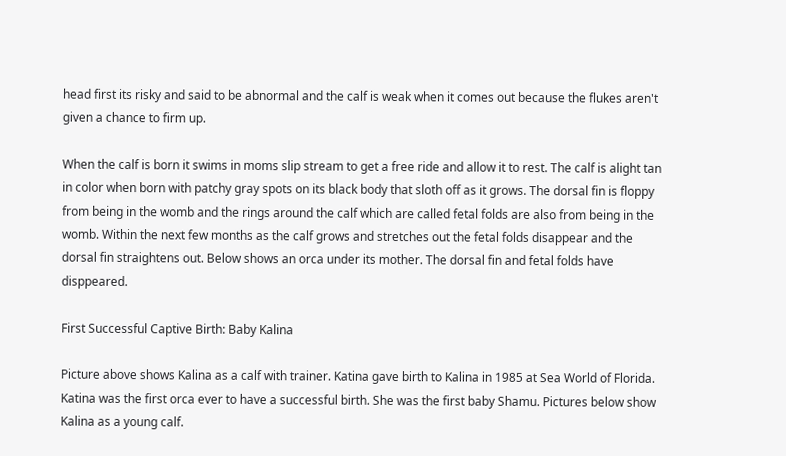head first its risky and said to be abnormal and the calf is weak when it comes out because the flukes aren't given a chance to firm up.

When the calf is born it swims in moms slip stream to get a free ride and allow it to rest. The calf is alight tan in color when born with patchy gray spots on its black body that sloth off as it grows. The dorsal fin is floppy from being in the womb and the rings around the calf which are called fetal folds are also from being in the womb. Within the next few months as the calf grows and stretches out the fetal folds disappear and the dorsal fin straightens out. Below shows an orca under its mother. The dorsal fin and fetal folds have disppeared.

First Successful Captive Birth: Baby Kalina

Picture above shows Kalina as a calf with trainer. Katina gave birth to Kalina in 1985 at Sea World of Florida. Katina was the first orca ever to have a successful birth. She was the first baby Shamu. Pictures below show Kalina as a young calf.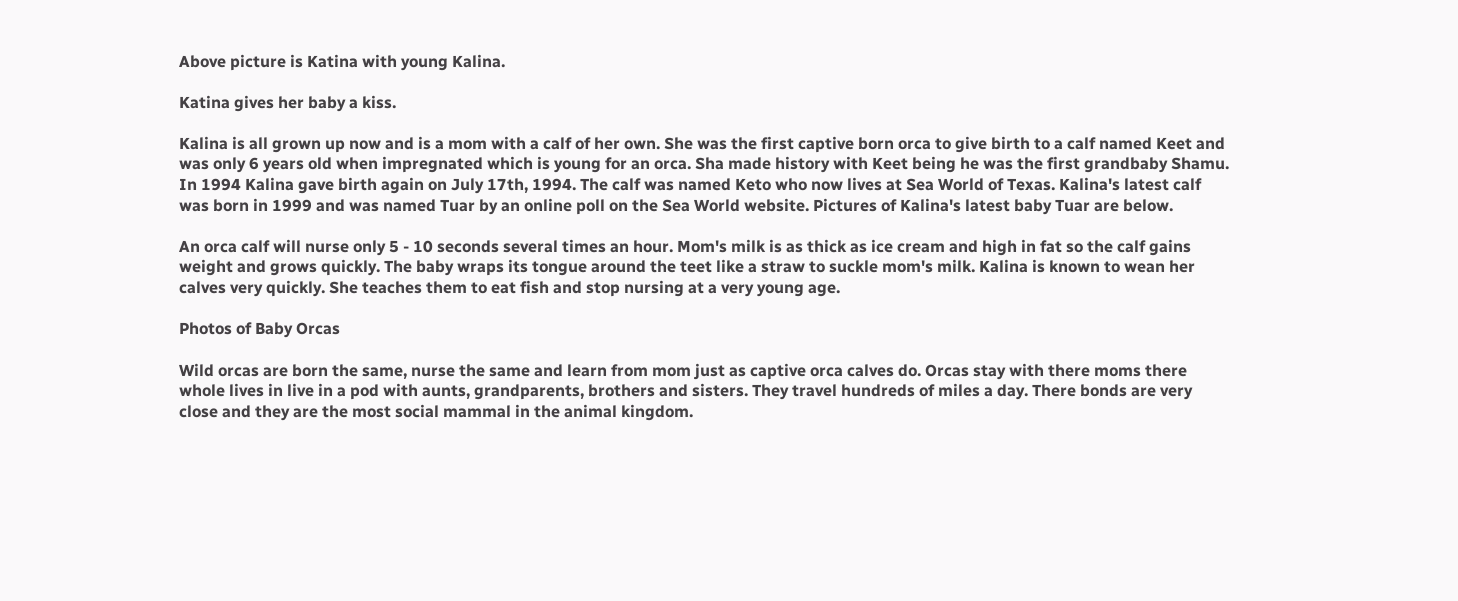Above picture is Katina with young Kalina.

Katina gives her baby a kiss.

Kalina is all grown up now and is a mom with a calf of her own. She was the first captive born orca to give birth to a calf named Keet and was only 6 years old when impregnated which is young for an orca. Sha made history with Keet being he was the first grandbaby Shamu. In 1994 Kalina gave birth again on July 17th, 1994. The calf was named Keto who now lives at Sea World of Texas. Kalina's latest calf was born in 1999 and was named Tuar by an online poll on the Sea World website. Pictures of Kalina's latest baby Tuar are below.

An orca calf will nurse only 5 - 10 seconds several times an hour. Mom's milk is as thick as ice cream and high in fat so the calf gains weight and grows quickly. The baby wraps its tongue around the teet like a straw to suckle mom's milk. Kalina is known to wean her calves very quickly. She teaches them to eat fish and stop nursing at a very young age.

Photos of Baby Orcas

Wild orcas are born the same, nurse the same and learn from mom just as captive orca calves do. Orcas stay with there moms there whole lives in live in a pod with aunts, grandparents, brothers and sisters. They travel hundreds of miles a day. There bonds are very close and they are the most social mammal in the animal kingdom.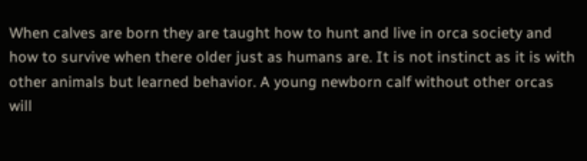When calves are born they are taught how to hunt and live in orca society and how to survive when there older just as humans are. It is not instinct as it is with other animals but learned behavior. A young newborn calf without other orcas will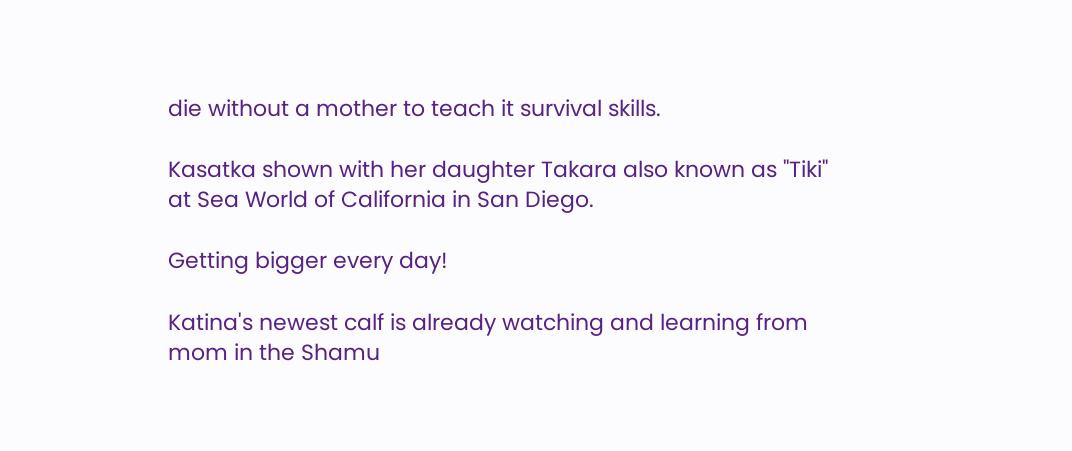die without a mother to teach it survival skills.

Kasatka shown with her daughter Takara also known as "Tiki" at Sea World of California in San Diego.

Getting bigger every day!

Katina's newest calf is already watching and learning from mom in the Shamu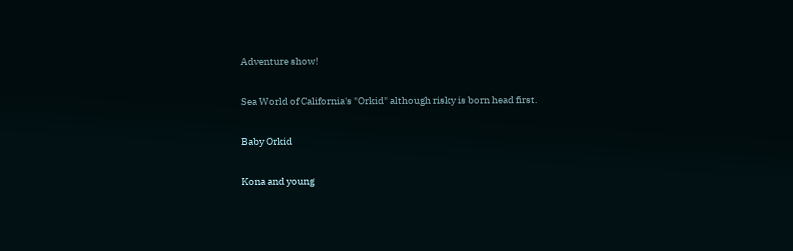Adventure show!

Sea World of California's "Orkid" although risky is born head first.

Baby Orkid

Kona and young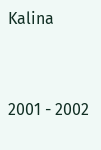Kalina


2001 - 2002